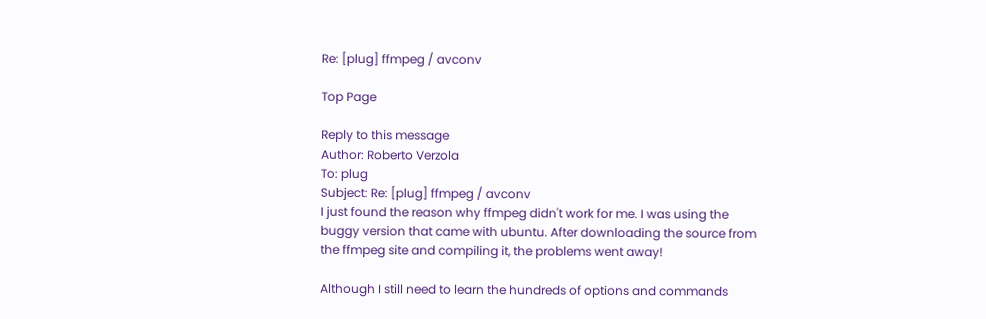Re: [plug] ffmpeg / avconv

Top Page

Reply to this message
Author: Roberto Verzola
To: plug
Subject: Re: [plug] ffmpeg / avconv
I just found the reason why ffmpeg didn't work for me. I was using the
buggy version that came with ubuntu. After downloading the source from
the ffmpeg site and compiling it, the problems went away!

Although I still need to learn the hundreds of options and commands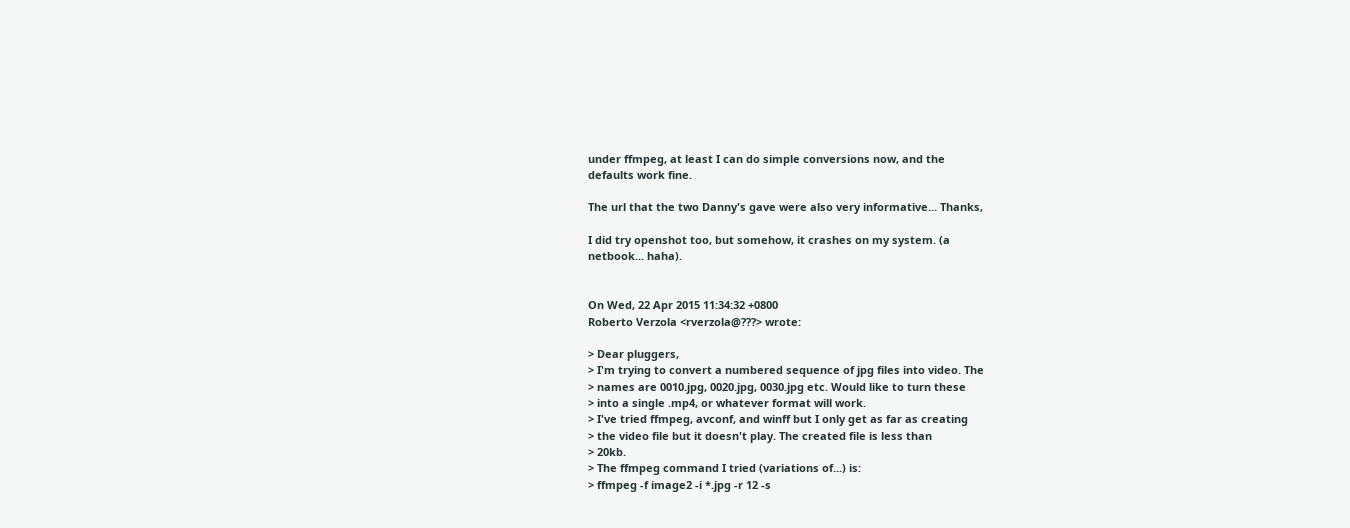under ffmpeg, at least I can do simple conversions now, and the
defaults work fine.

The url that the two Danny's gave were also very informative... Thanks,

I did try openshot too, but somehow, it crashes on my system. (a
netbook... haha).


On Wed, 22 Apr 2015 11:34:32 +0800
Roberto Verzola <rverzola@???> wrote:

> Dear pluggers,
> I'm trying to convert a numbered sequence of jpg files into video. The
> names are 0010.jpg, 0020.jpg, 0030.jpg etc. Would like to turn these
> into a single .mp4, or whatever format will work.
> I've tried ffmpeg, avconf, and winff but I only get as far as creating
> the video file but it doesn't play. The created file is less than
> 20kb.
> The ffmpeg command I tried (variations of...) is:
> ffmpeg -f image2 -i *.jpg -r 12 -s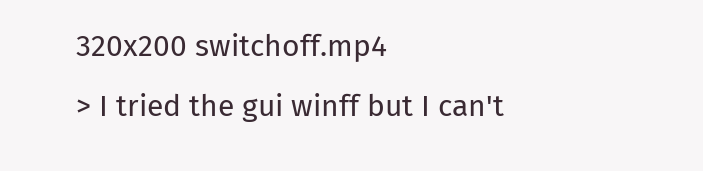320x200 switchoff.mp4
> I tried the gui winff but I can't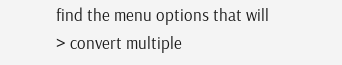find the menu options that will
> convert multiple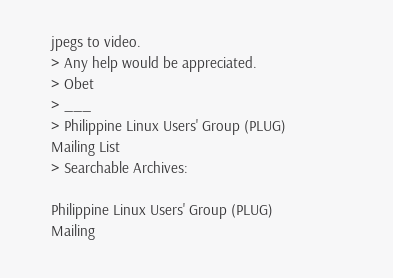jpegs to video.
> Any help would be appreciated.
> Obet
> ___
> Philippine Linux Users' Group (PLUG) Mailing List
> Searchable Archives:

Philippine Linux Users' Group (PLUG) Mailing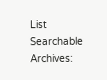List
Searchable Archives: